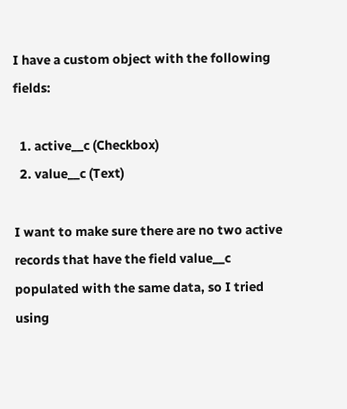I have a custom object with the following fields:

  1. active__c (Checkbox)
  2. value__c (Text)

I want to make sure there are no two active records that have the field value__c populated with the same data, so I tried using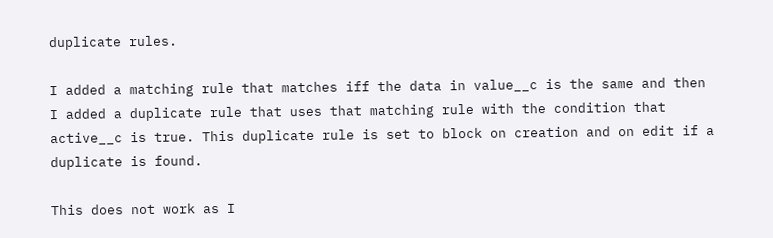duplicate rules.

I added a matching rule that matches iff the data in value__c is the same and then I added a duplicate rule that uses that matching rule with the condition that active__c is true. This duplicate rule is set to block on creation and on edit if a duplicate is found.

This does not work as I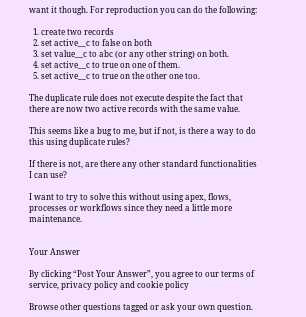want it though. For reproduction you can do the following:

  1. create two records
  2. set active__c to false on both
  3. set value__c to abc (or any other string) on both.
  4. set active__c to true on one of them.
  5. set active__c to true on the other one too.

The duplicate rule does not execute despite the fact that there are now two active records with the same value.

This seems like a bug to me, but if not, is there a way to do this using duplicate rules?

If there is not, are there any other standard functionalities I can use?

I want to try to solve this without using apex, flows, processes or workflows since they need a little more maintenance.


Your Answer

By clicking “Post Your Answer”, you agree to our terms of service, privacy policy and cookie policy

Browse other questions tagged or ask your own question.